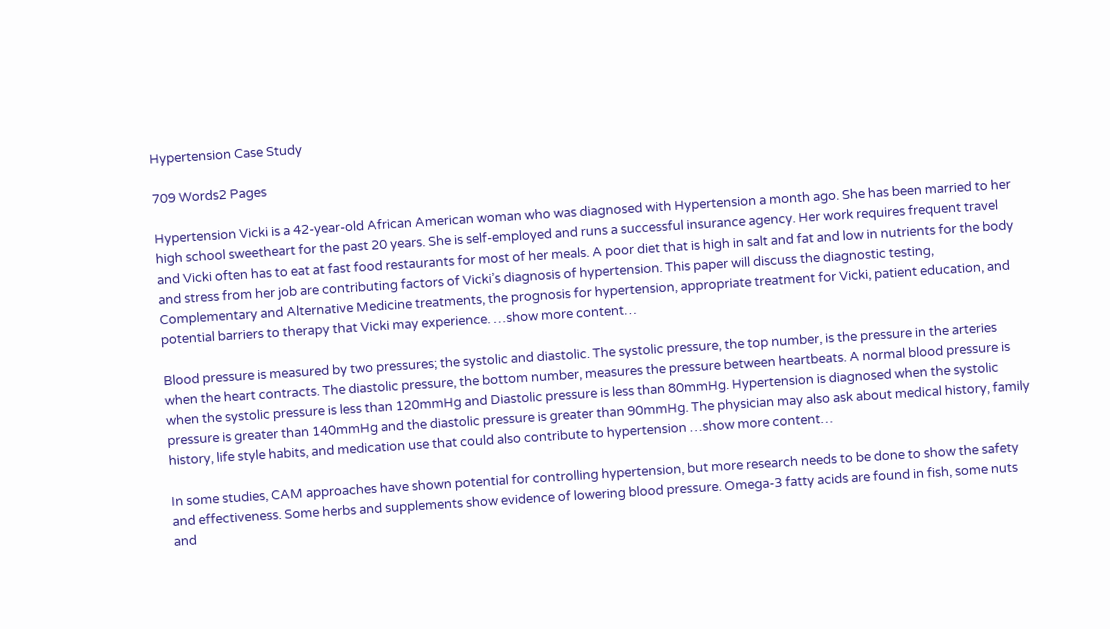Hypertension Case Study

709 Words2 Pages

Hypertension Vicki is a 42-year-old African American woman who was diagnosed with Hypertension a month ago. She has been married to her high school sweetheart for the past 20 years. She is self-employed and runs a successful insurance agency. Her work requires frequent travel and Vicki often has to eat at fast food restaurants for most of her meals. A poor diet that is high in salt and fat and low in nutrients for the body and stress from her job are contributing factors of Vicki’s diagnosis of hypertension. This paper will discuss the diagnostic testing, Complementary and Alternative Medicine treatments, the prognosis for hypertension, appropriate treatment for Vicki, patient education, and potential barriers to therapy that Vicki may experience. …show more content…

Blood pressure is measured by two pressures; the systolic and diastolic. The systolic pressure, the top number, is the pressure in the arteries when the heart contracts. The diastolic pressure, the bottom number, measures the pressure between heartbeats. A normal blood pressure is when the systolic pressure is less than 120mmHg and Diastolic pressure is less than 80mmHg. Hypertension is diagnosed when the systolic pressure is greater than 140mmHg and the diastolic pressure is greater than 90mmHg. The physician may also ask about medical history, family history, life style habits, and medication use that could also contribute to hypertension …show more content…

In some studies, CAM approaches have shown potential for controlling hypertension, but more research needs to be done to show the safety and effectiveness. Some herbs and supplements show evidence of lowering blood pressure. Omega-3 fatty acids are found in fish, some nuts and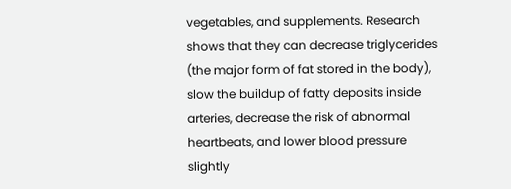vegetables, and supplements. Research shows that they can decrease triglycerides (the major form of fat stored in the body), slow the buildup of fatty deposits inside arteries, decrease the risk of abnormal heartbeats, and lower blood pressure slightly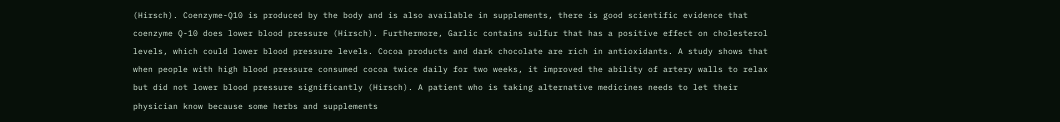(Hirsch). Coenzyme-Q10 is produced by the body and is also available in supplements, there is good scientific evidence that coenzyme Q-10 does lower blood pressure (Hirsch). Furthermore, Garlic contains sulfur that has a positive effect on cholesterol levels, which could lower blood pressure levels. Cocoa products and dark chocolate are rich in antioxidants. A study shows that when people with high blood pressure consumed cocoa twice daily for two weeks, it improved the ability of artery walls to relax but did not lower blood pressure significantly (Hirsch). A patient who is taking alternative medicines needs to let their physician know because some herbs and supplements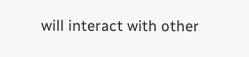will interact with other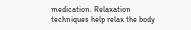medication. Relaxation techniques help relax the body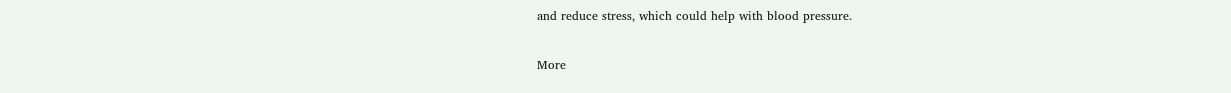and reduce stress, which could help with blood pressure.

More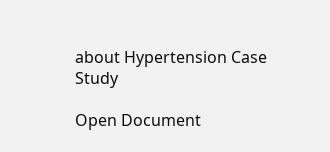about Hypertension Case Study

Open Document